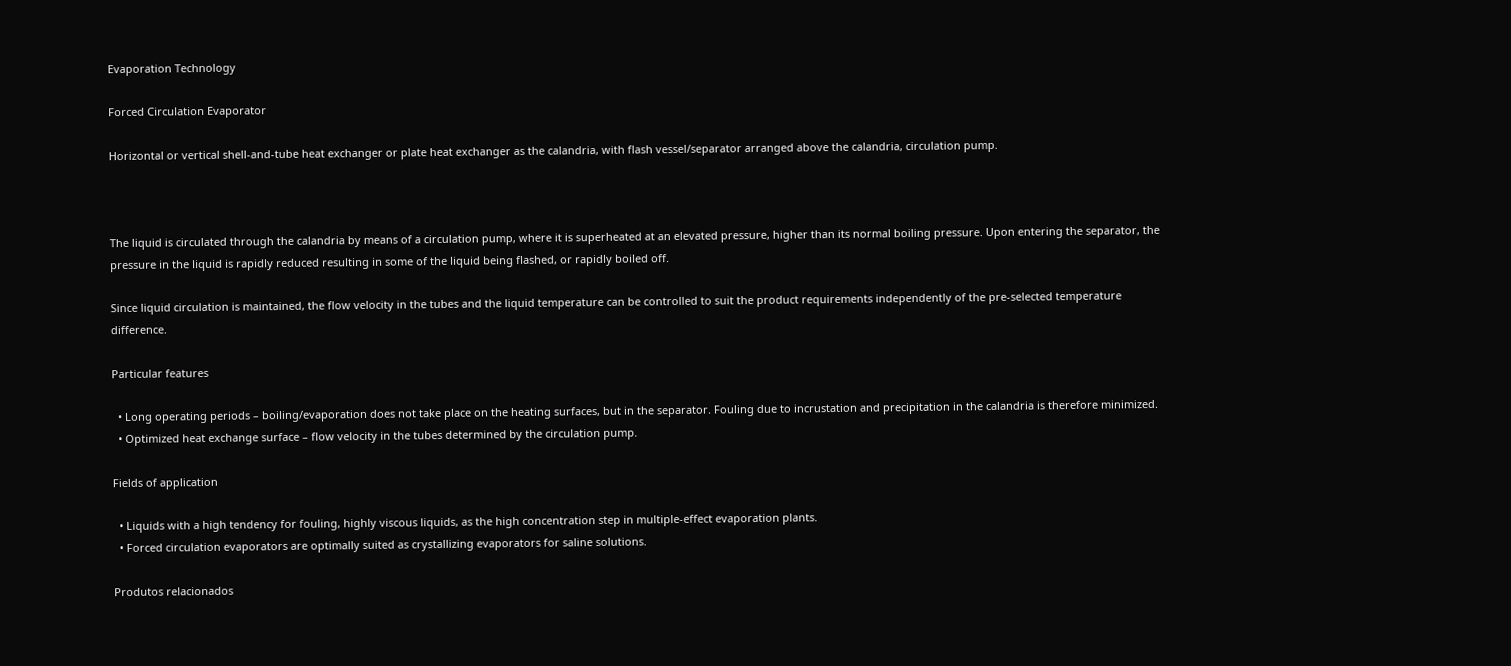Evaporation Technology

Forced Circulation Evaporator

Horizontal or vertical shell-and-tube heat exchanger or plate heat exchanger as the calandria, with flash vessel/separator arranged above the calandria, circulation pump.



The liquid is circulated through the calandria by means of a circulation pump, where it is superheated at an elevated pressure, higher than its normal boiling pressure. Upon entering the separator, the pressure in the liquid is rapidly reduced resulting in some of the liquid being flashed, or rapidly boiled off.

Since liquid circulation is maintained, the flow velocity in the tubes and the liquid temperature can be controlled to suit the product requirements independently of the pre-selected temperature difference.

Particular features

  • Long operating periods – boiling/evaporation does not take place on the heating surfaces, but in the separator. Fouling due to incrustation and precipitation in the calandria is therefore minimized.
  • Optimized heat exchange surface – flow velocity in the tubes determined by the circulation pump.

Fields of application

  • Liquids with a high tendency for fouling, highly viscous liquids, as the high concentration step in multiple-effect evaporation plants.
  • Forced circulation evaporators are optimally suited as crystallizing evaporators for saline solutions.

Produtos relacionados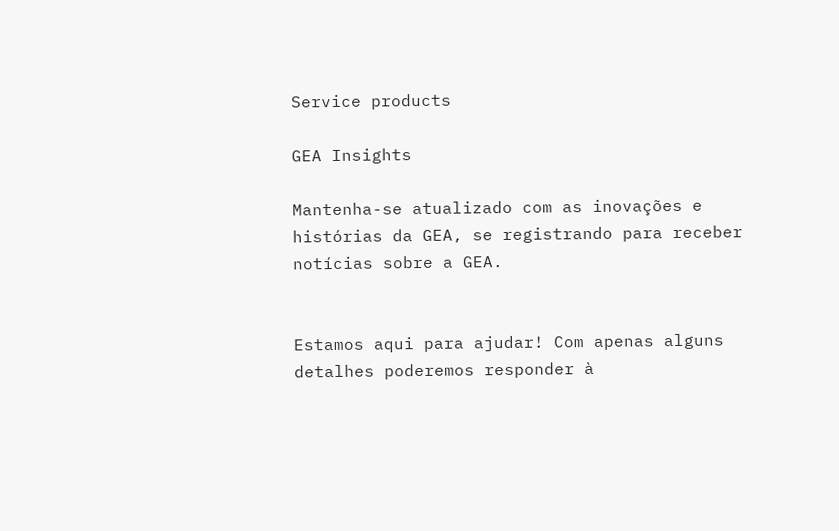Service products

GEA Insights

Mantenha-se atualizado com as inovações e histórias da GEA, se registrando para receber notícias sobre a GEA.


Estamos aqui para ajudar! Com apenas alguns detalhes poderemos responder à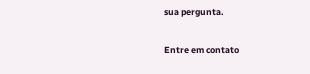sua pergunta.

Entre em contato